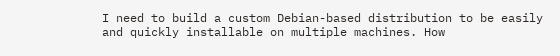I need to build a custom Debian-based distribution to be easily and quickly installable on multiple machines. How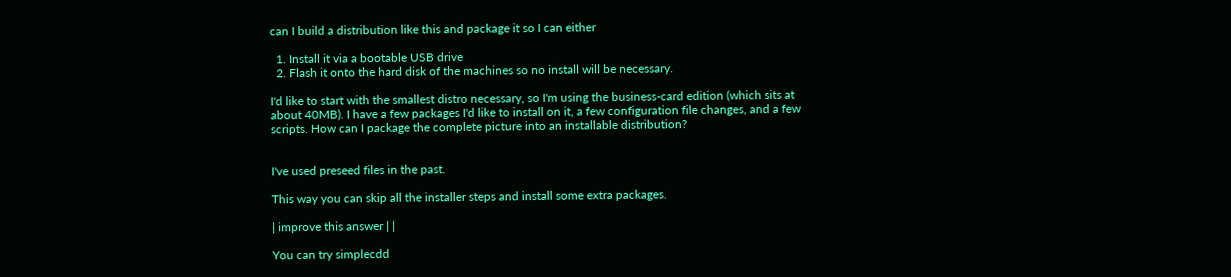can I build a distribution like this and package it so I can either

  1. Install it via a bootable USB drive
  2. Flash it onto the hard disk of the machines so no install will be necessary.

I'd like to start with the smallest distro necessary, so I'm using the business-card edition (which sits at about 40MB). I have a few packages I'd like to install on it, a few configuration file changes, and a few scripts. How can I package the complete picture into an installable distribution?


I've used preseed files in the past.

This way you can skip all the installer steps and install some extra packages.

| improve this answer | |

You can try simplecdd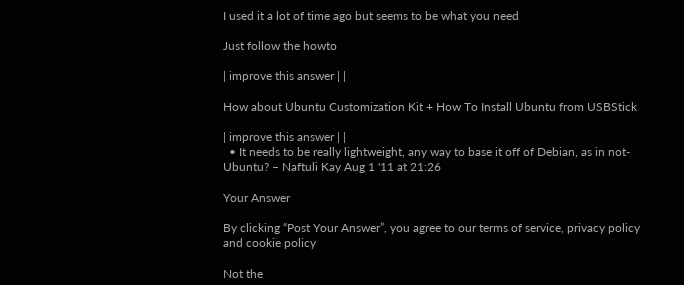I used it a lot of time ago but seems to be what you need

Just follow the howto

| improve this answer | |

How about Ubuntu Customization Kit + How To Install Ubuntu from USBStick

| improve this answer | |
  • It needs to be really lightweight, any way to base it off of Debian, as in not-Ubuntu? – Naftuli Kay Aug 1 '11 at 21:26

Your Answer

By clicking “Post Your Answer”, you agree to our terms of service, privacy policy and cookie policy

Not the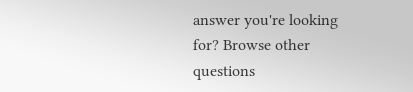answer you're looking for? Browse other questions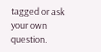tagged or ask your own question.